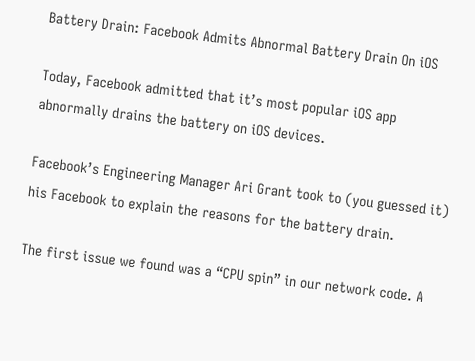Battery Drain: Facebook Admits Abnormal Battery Drain On iOS

Today, Facebook admitted that it’s most popular iOS app abnormally drains the battery on iOS devices.

Facebook’s Engineering Manager Ari Grant took to (you guessed it) his Facebook to explain the reasons for the battery drain.

The first issue we found was a “CPU spin” in our network code. A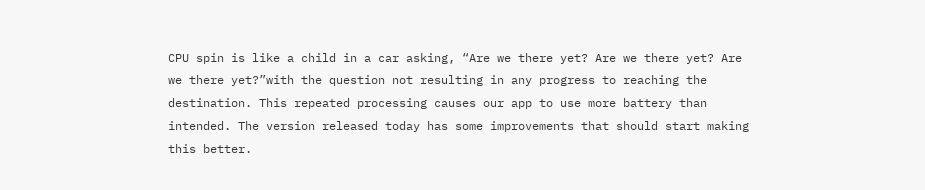CPU spin is like a child in a car asking, “Are we there yet? Are we there yet? Are we there yet?”with the question not resulting in any progress to reaching the destination. This repeated processing causes our app to use more battery than intended. The version released today has some improvements that should start making this better.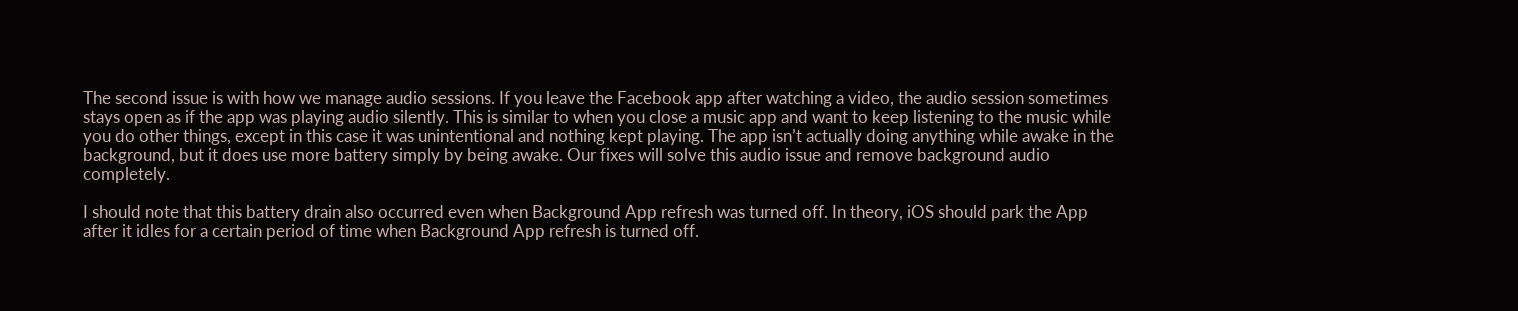The second issue is with how we manage audio sessions. If you leave the Facebook app after watching a video, the audio session sometimes stays open as if the app was playing audio silently. This is similar to when you close a music app and want to keep listening to the music while you do other things, except in this case it was unintentional and nothing kept playing. The app isn’t actually doing anything while awake in the background, but it does use more battery simply by being awake. Our fixes will solve this audio issue and remove background audio completely.

I should note that this battery drain also occurred even when Background App refresh was turned off. In theory, iOS should park the App after it idles for a certain period of time when Background App refresh is turned off.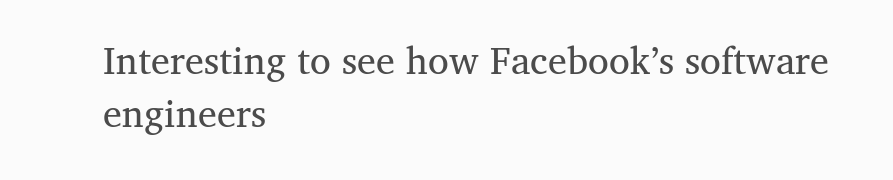Interesting to see how Facebook’s software engineers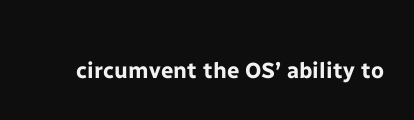circumvent the OS’ ability to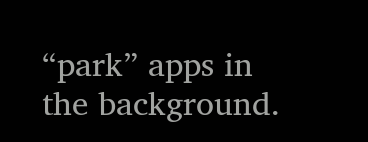“park” apps in the background.